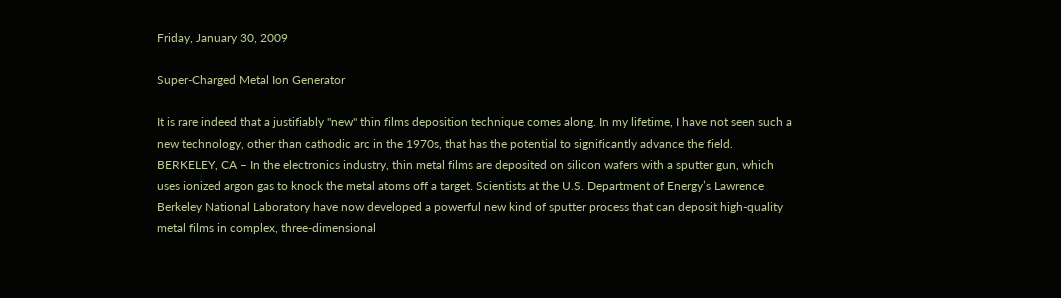Friday, January 30, 2009

Super-Charged Metal Ion Generator

It is rare indeed that a justifiably "new" thin films deposition technique comes along. In my lifetime, I have not seen such a new technology, other than cathodic arc in the 1970s, that has the potential to significantly advance the field.
BERKELEY, CA – In the electronics industry, thin metal films are deposited on silicon wafers with a sputter gun, which uses ionized argon gas to knock the metal atoms off a target. Scientists at the U.S. Department of Energy’s Lawrence Berkeley National Laboratory have now developed a powerful new kind of sputter process that can deposit high-quality metal films in complex, three-dimensional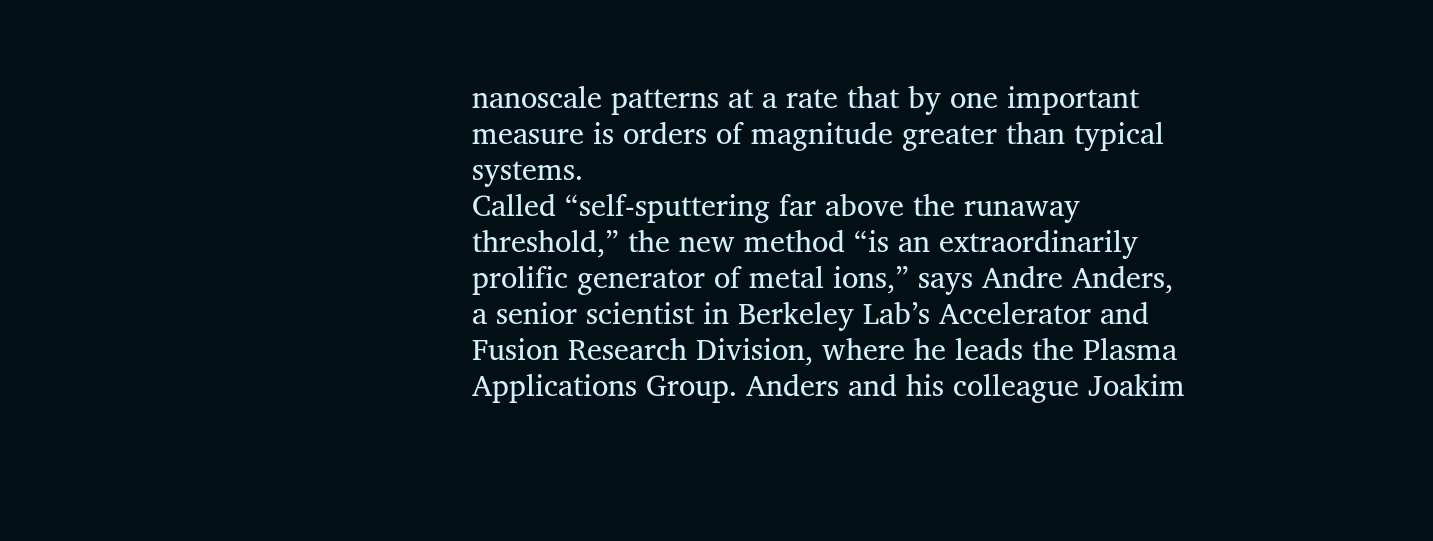nanoscale patterns at a rate that by one important measure is orders of magnitude greater than typical systems.
Called “self-sputtering far above the runaway threshold,” the new method “is an extraordinarily prolific generator of metal ions,” says Andre Anders, a senior scientist in Berkeley Lab’s Accelerator and Fusion Research Division, where he leads the Plasma Applications Group. Anders and his colleague Joakim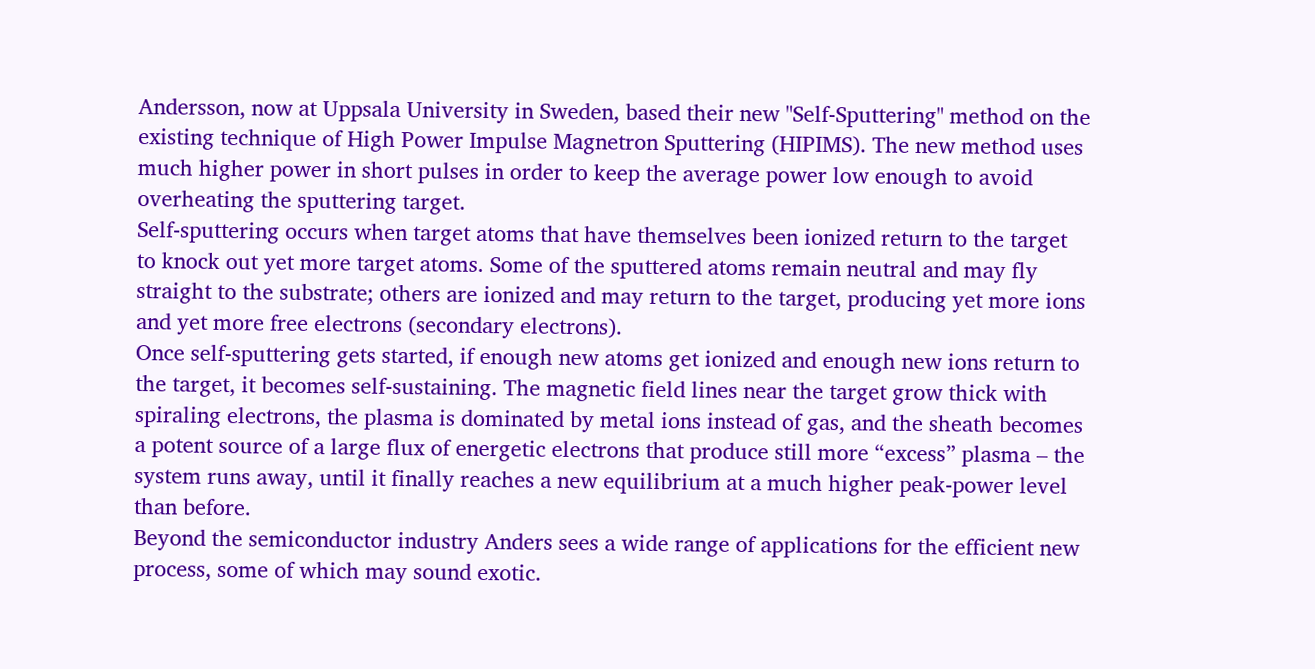Andersson, now at Uppsala University in Sweden, based their new "Self-Sputtering" method on the existing technique of High Power Impulse Magnetron Sputtering (HIPIMS). The new method uses much higher power in short pulses in order to keep the average power low enough to avoid overheating the sputtering target.
Self-sputtering occurs when target atoms that have themselves been ionized return to the target to knock out yet more target atoms. Some of the sputtered atoms remain neutral and may fly straight to the substrate; others are ionized and may return to the target, producing yet more ions and yet more free electrons (secondary electrons).
Once self-sputtering gets started, if enough new atoms get ionized and enough new ions return to the target, it becomes self-sustaining. The magnetic field lines near the target grow thick with spiraling electrons, the plasma is dominated by metal ions instead of gas, and the sheath becomes a potent source of a large flux of energetic electrons that produce still more “excess” plasma – the system runs away, until it finally reaches a new equilibrium at a much higher peak-power level than before.
Beyond the semiconductor industry Anders sees a wide range of applications for the efficient new process, some of which may sound exotic.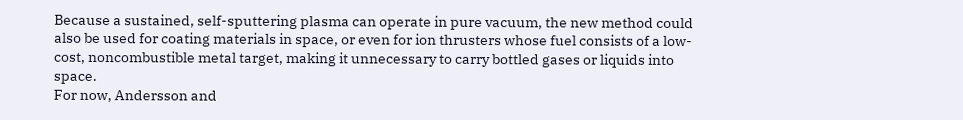Because a sustained, self-sputtering plasma can operate in pure vacuum, the new method could also be used for coating materials in space, or even for ion thrusters whose fuel consists of a low-cost, noncombustible metal target, making it unnecessary to carry bottled gases or liquids into space.
For now, Andersson and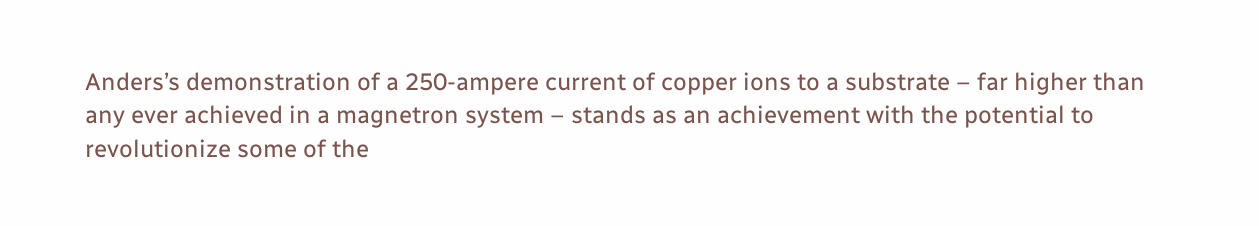Anders’s demonstration of a 250-ampere current of copper ions to a substrate – far higher than any ever achieved in a magnetron system – stands as an achievement with the potential to revolutionize some of the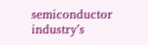semiconductor industry’s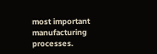most important manufacturing processes.